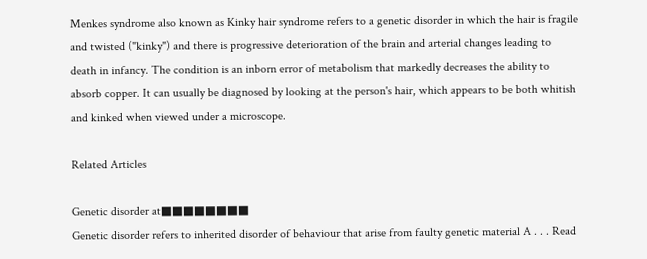Menkes syndrome also known as Kinky hair syndrome refers to a genetic disorder in which the hair is fragile and twisted ("kinky") and there is progressive deterioration of the brain and arterial changes leading to death in infancy. The condition is an inborn error of metabolism that markedly decreases the ability to absorb copper. It can usually be diagnosed by looking at the person's hair, which appears to be both whitish and kinked when viewed under a microscope.

Related Articles

Genetic disorder at■■■■■■■■
Genetic disorder refers to inherited disorder of behaviour that arise from faulty genetic material A . . . Read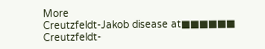More
Creutzfeldt-Jakob disease at■■■■■■
Creutzfeldt-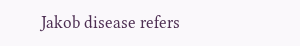Jakob disease refers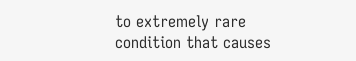to extremely rare condition that causes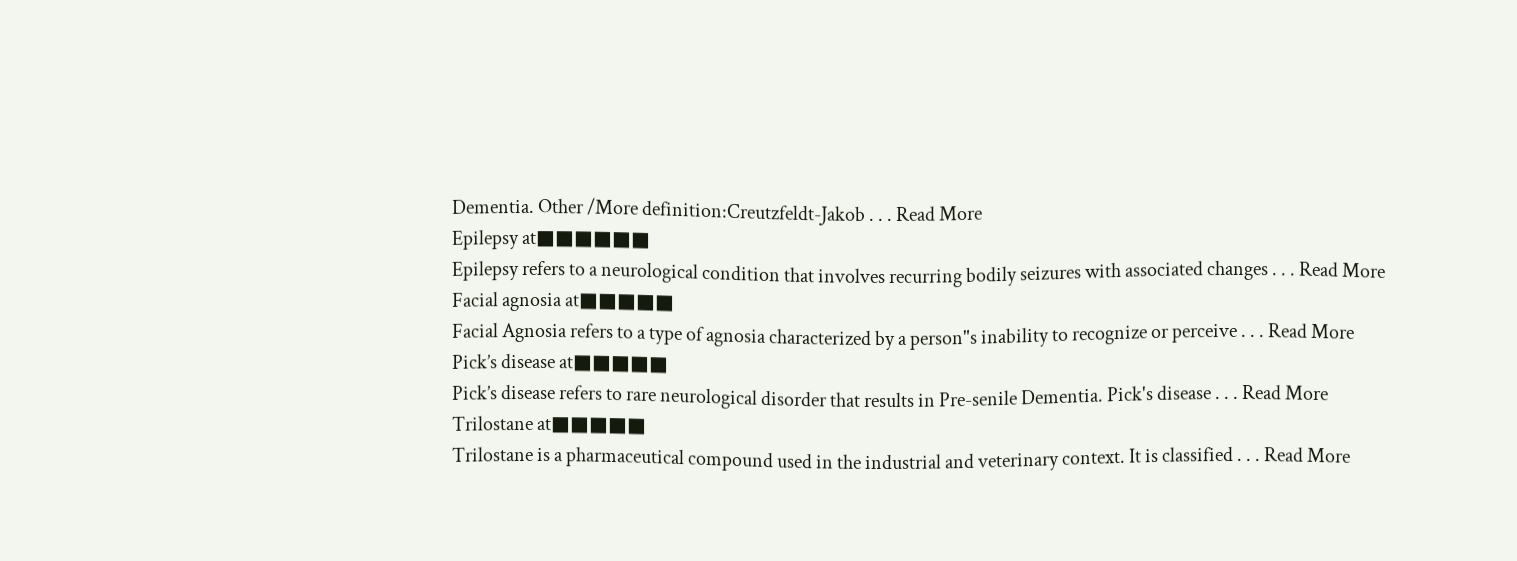Dementia. Other /More definition:Creutzfeldt-Jakob . . . Read More
Epilepsy at■■■■■■
Epilepsy refers to a neurological condition that involves recurring bodily seizures with associated changes . . . Read More
Facial agnosia at■■■■■
Facial Agnosia refers to a type of agnosia characterized by a person"s inability to recognize or perceive . . . Read More
Pick’s disease at■■■■■
Pick’s disease refers to rare neurological disorder that results in Pre-senile Dementia. Pick's disease . . . Read More
Trilostane at■■■■■
Trilostane is a pharmaceutical compound used in the industrial and veterinary context. It is classified . . . Read More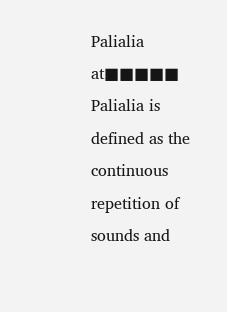Palialia at■■■■■
Palialia is defined as the continuous repetition of sounds and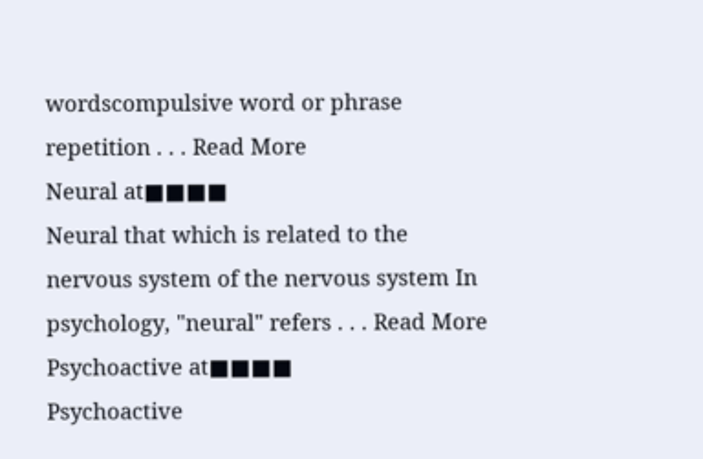wordscompulsive word or phrase repetition . . . Read More
Neural at■■■■
Neural that which is related to the nervous system of the nervous system In psychology, "neural" refers . . . Read More
Psychoactive at■■■■
Psychoactive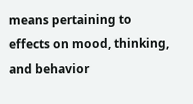means pertaining to effects on mood, thinking, and behavior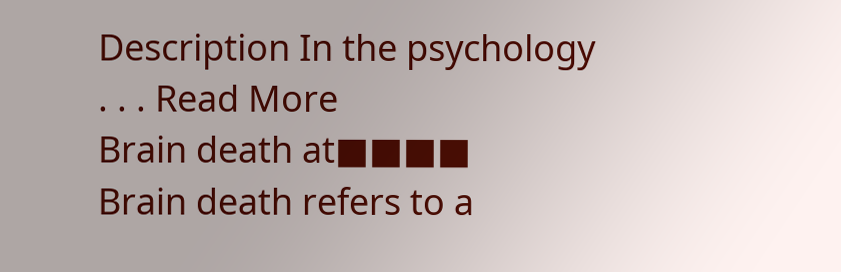Description In the psychology . . . Read More
Brain death at■■■■
Brain death refers to a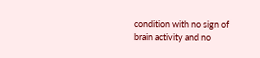condition with no sign of brain activity and no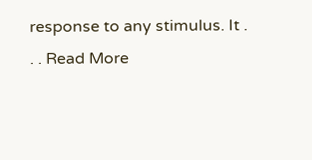response to any stimulus. It . . . Read More